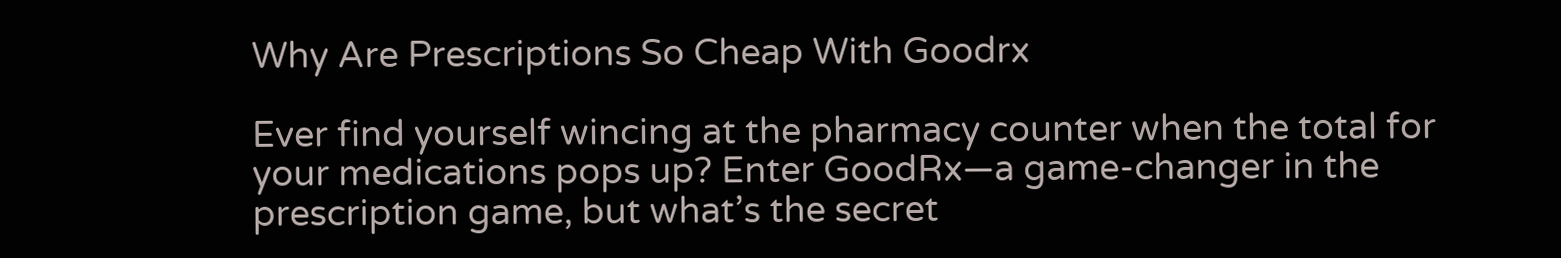Why Are Prescriptions So Cheap With Goodrx

Ever find yourself wincing at the pharmacy counter when the total for your medications pops up? Enter GoodRx—a game-changer in the prescription game, but what’s the secret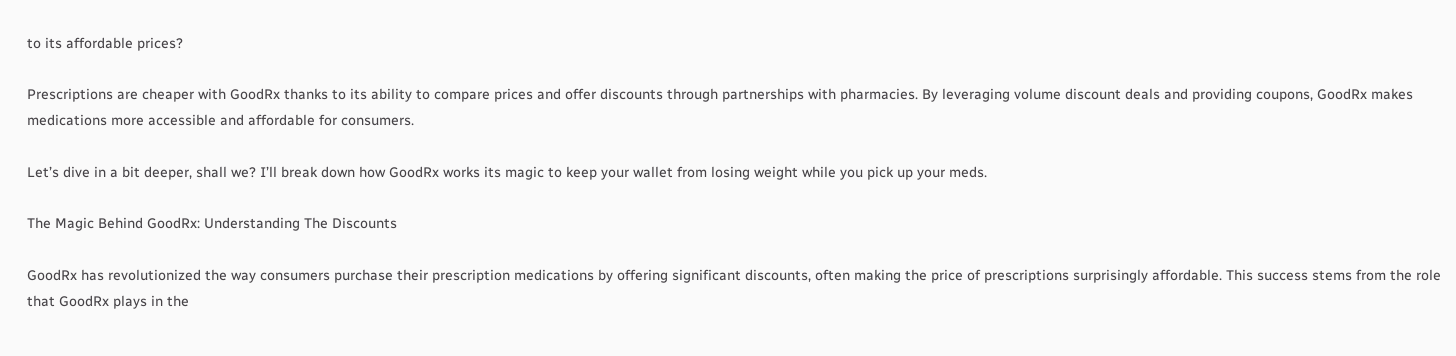to its affordable prices?

Prescriptions are cheaper with GoodRx thanks to its ability to compare prices and offer discounts through partnerships with pharmacies. By leveraging volume discount deals and providing coupons, GoodRx makes medications more accessible and affordable for consumers.

Let’s dive in a bit deeper, shall we? I’ll break down how GoodRx works its magic to keep your wallet from losing weight while you pick up your meds.

The Magic Behind GoodRx: Understanding The Discounts

GoodRx has revolutionized the way consumers purchase their prescription medications by offering significant discounts, often making the price of prescriptions surprisingly affordable. This success stems from the role that GoodRx plays in the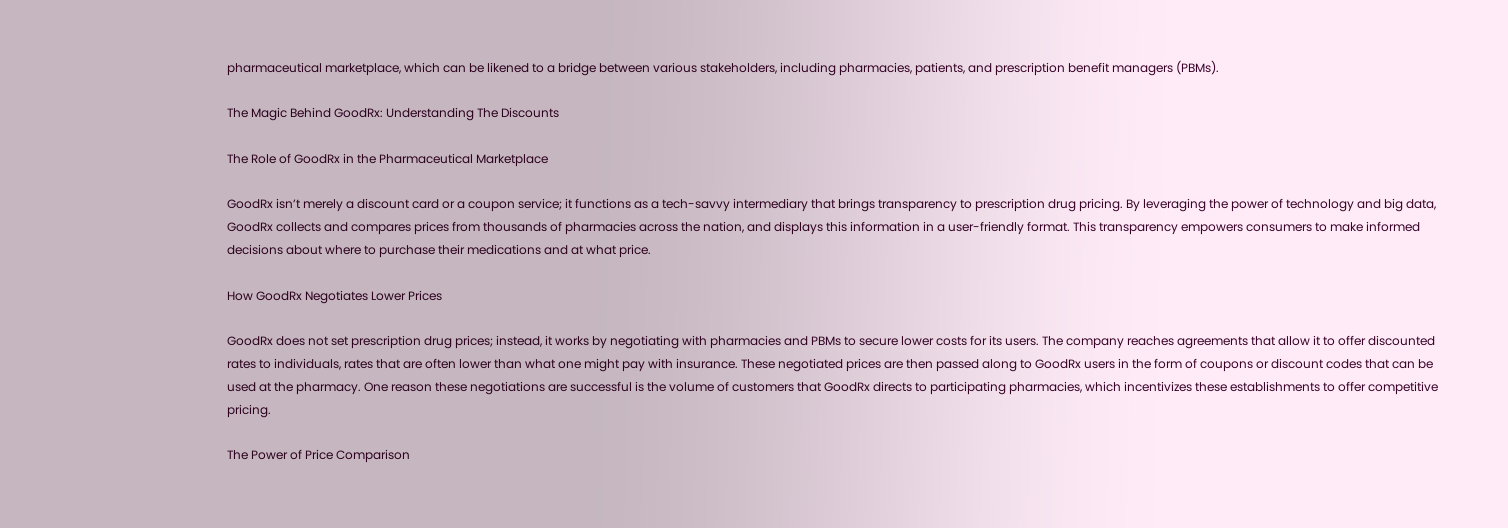pharmaceutical marketplace, which can be likened to a bridge between various stakeholders, including pharmacies, patients, and prescription benefit managers (PBMs).

The Magic Behind GoodRx: Understanding The Discounts

The Role of GoodRx in the Pharmaceutical Marketplace

GoodRx isn’t merely a discount card or a coupon service; it functions as a tech-savvy intermediary that brings transparency to prescription drug pricing. By leveraging the power of technology and big data, GoodRx collects and compares prices from thousands of pharmacies across the nation, and displays this information in a user-friendly format. This transparency empowers consumers to make informed decisions about where to purchase their medications and at what price.

How GoodRx Negotiates Lower Prices

GoodRx does not set prescription drug prices; instead, it works by negotiating with pharmacies and PBMs to secure lower costs for its users. The company reaches agreements that allow it to offer discounted rates to individuals, rates that are often lower than what one might pay with insurance. These negotiated prices are then passed along to GoodRx users in the form of coupons or discount codes that can be used at the pharmacy. One reason these negotiations are successful is the volume of customers that GoodRx directs to participating pharmacies, which incentivizes these establishments to offer competitive pricing.

The Power of Price Comparison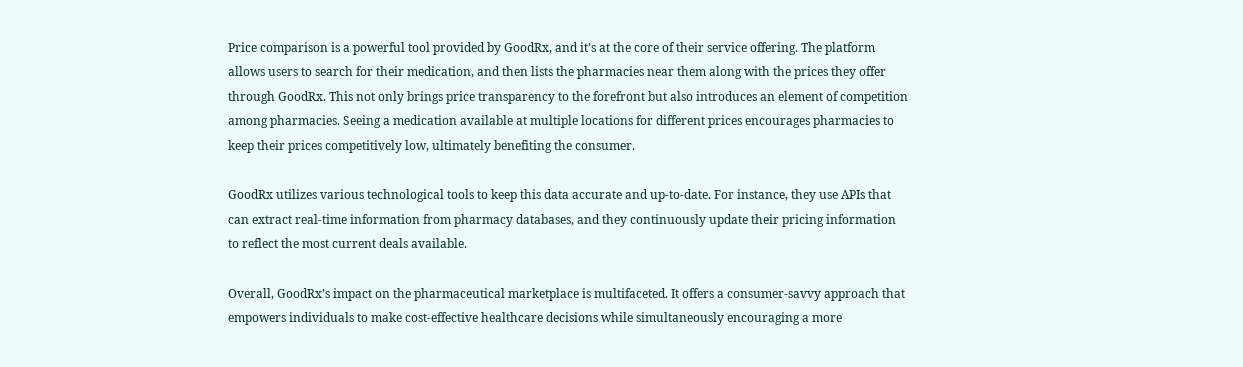Price comparison is a powerful tool provided by GoodRx, and it’s at the core of their service offering. The platform allows users to search for their medication, and then lists the pharmacies near them along with the prices they offer through GoodRx. This not only brings price transparency to the forefront but also introduces an element of competition among pharmacies. Seeing a medication available at multiple locations for different prices encourages pharmacies to keep their prices competitively low, ultimately benefiting the consumer.

GoodRx utilizes various technological tools to keep this data accurate and up-to-date. For instance, they use APIs that can extract real-time information from pharmacy databases, and they continuously update their pricing information to reflect the most current deals available.

Overall, GoodRx’s impact on the pharmaceutical marketplace is multifaceted. It offers a consumer-savvy approach that empowers individuals to make cost-effective healthcare decisions while simultaneously encouraging a more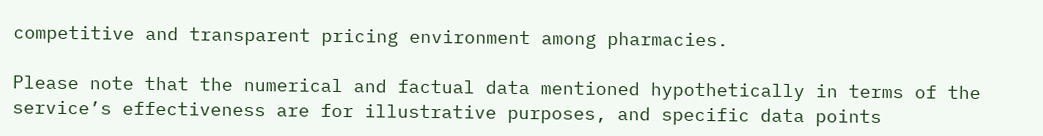competitive and transparent pricing environment among pharmacies.

Please note that the numerical and factual data mentioned hypothetically in terms of the service’s effectiveness are for illustrative purposes, and specific data points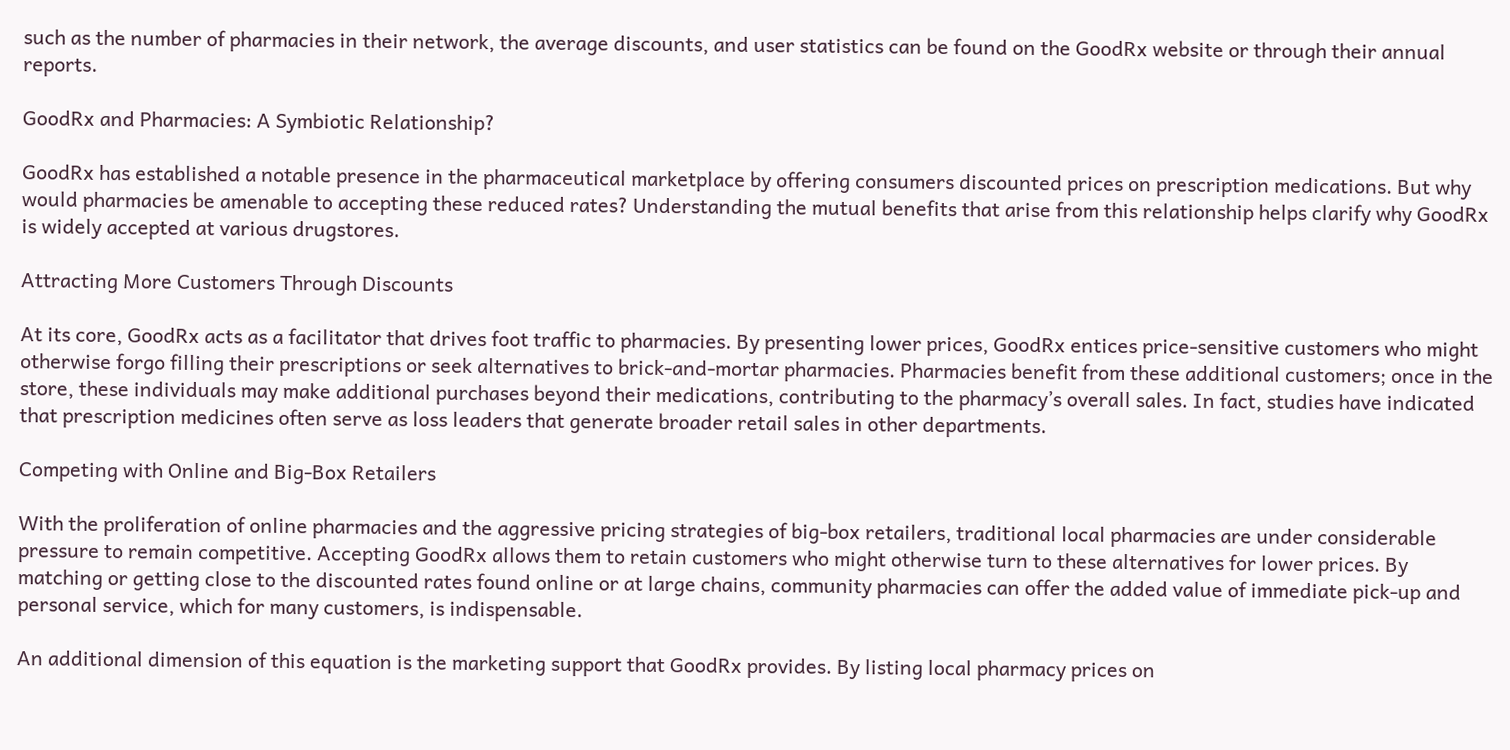such as the number of pharmacies in their network, the average discounts, and user statistics can be found on the GoodRx website or through their annual reports.

GoodRx and Pharmacies: A Symbiotic Relationship?

GoodRx has established a notable presence in the pharmaceutical marketplace by offering consumers discounted prices on prescription medications. But why would pharmacies be amenable to accepting these reduced rates? Understanding the mutual benefits that arise from this relationship helps clarify why GoodRx is widely accepted at various drugstores.

Attracting More Customers Through Discounts

At its core, GoodRx acts as a facilitator that drives foot traffic to pharmacies. By presenting lower prices, GoodRx entices price-sensitive customers who might otherwise forgo filling their prescriptions or seek alternatives to brick-and-mortar pharmacies. Pharmacies benefit from these additional customers; once in the store, these individuals may make additional purchases beyond their medications, contributing to the pharmacy’s overall sales. In fact, studies have indicated that prescription medicines often serve as loss leaders that generate broader retail sales in other departments.

Competing with Online and Big-Box Retailers

With the proliferation of online pharmacies and the aggressive pricing strategies of big-box retailers, traditional local pharmacies are under considerable pressure to remain competitive. Accepting GoodRx allows them to retain customers who might otherwise turn to these alternatives for lower prices. By matching or getting close to the discounted rates found online or at large chains, community pharmacies can offer the added value of immediate pick-up and personal service, which for many customers, is indispensable.

An additional dimension of this equation is the marketing support that GoodRx provides. By listing local pharmacy prices on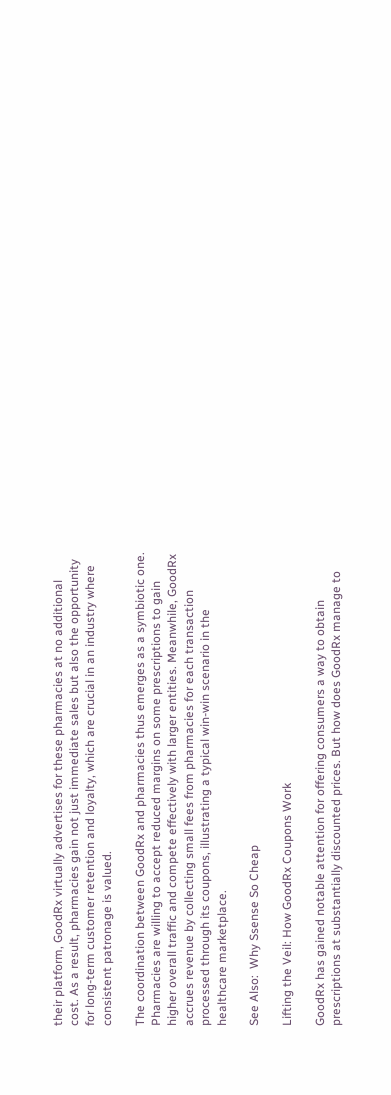their platform, GoodRx virtually advertises for these pharmacies at no additional cost. As a result, pharmacies gain not just immediate sales but also the opportunity for long-term customer retention and loyalty, which are crucial in an industry where consistent patronage is valued.

The coordination between GoodRx and pharmacies thus emerges as a symbiotic one. Pharmacies are willing to accept reduced margins on some prescriptions to gain higher overall traffic and compete effectively with larger entities. Meanwhile, GoodRx accrues revenue by collecting small fees from pharmacies for each transaction processed through its coupons, illustrating a typical win-win scenario in the healthcare marketplace.

See Also:  Why Ssense So Cheap

Lifting the Veil: How GoodRx Coupons Work

GoodRx has gained notable attention for offering consumers a way to obtain prescriptions at substantially discounted prices. But how does GoodRx manage to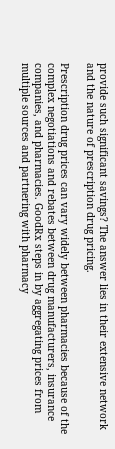provide such significant savings? The answer lies in their extensive network and the nature of prescription drug pricing.

Prescription drug prices can vary widely between pharmacies because of the complex negotiations and rebates between drug manufacturers, insurance companies, and pharmacies. GoodRx steps in by aggregating prices from multiple sources and partnering with pharmacy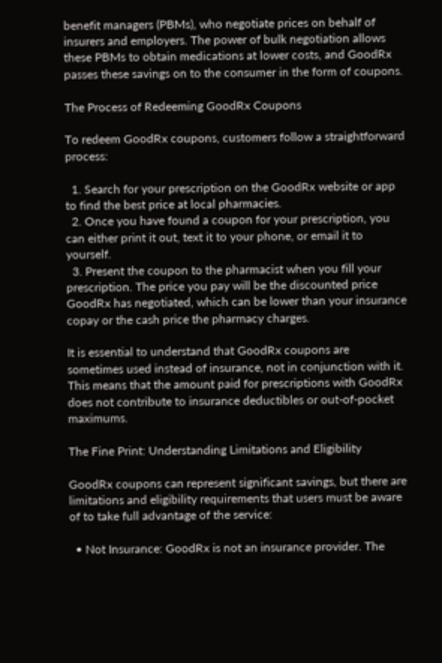benefit managers (PBMs), who negotiate prices on behalf of insurers and employers. The power of bulk negotiation allows these PBMs to obtain medications at lower costs, and GoodRx passes these savings on to the consumer in the form of coupons.

The Process of Redeeming GoodRx Coupons

To redeem GoodRx coupons, customers follow a straightforward process:

  1. Search for your prescription on the GoodRx website or app to find the best price at local pharmacies.
  2. Once you have found a coupon for your prescription, you can either print it out, text it to your phone, or email it to yourself.
  3. Present the coupon to the pharmacist when you fill your prescription. The price you pay will be the discounted price GoodRx has negotiated, which can be lower than your insurance copay or the cash price the pharmacy charges.

It is essential to understand that GoodRx coupons are sometimes used instead of insurance, not in conjunction with it. This means that the amount paid for prescriptions with GoodRx does not contribute to insurance deductibles or out-of-pocket maximums.

The Fine Print: Understanding Limitations and Eligibility

GoodRx coupons can represent significant savings, but there are limitations and eligibility requirements that users must be aware of to take full advantage of the service:

  • Not Insurance: GoodRx is not an insurance provider. The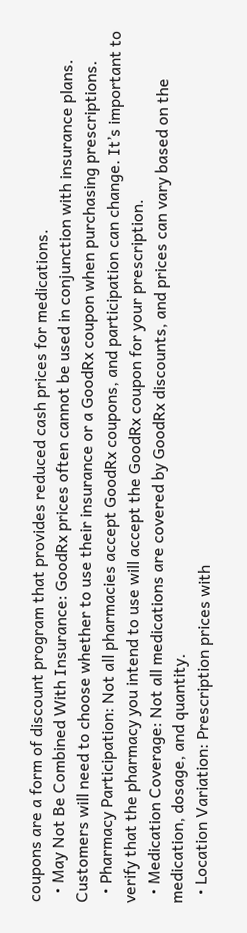coupons are a form of discount program that provides reduced cash prices for medications.
  • May Not Be Combined With Insurance: GoodRx prices often cannot be used in conjunction with insurance plans. Customers will need to choose whether to use their insurance or a GoodRx coupon when purchasing prescriptions.
  • Pharmacy Participation: Not all pharmacies accept GoodRx coupons, and participation can change. It’s important to verify that the pharmacy you intend to use will accept the GoodRx coupon for your prescription.
  • Medication Coverage: Not all medications are covered by GoodRx discounts, and prices can vary based on the medication, dosage, and quantity.
  • Location Variation: Prescription prices with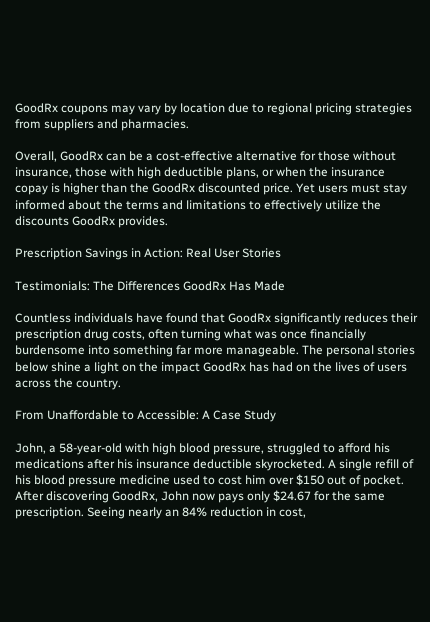GoodRx coupons may vary by location due to regional pricing strategies from suppliers and pharmacies.

Overall, GoodRx can be a cost-effective alternative for those without insurance, those with high deductible plans, or when the insurance copay is higher than the GoodRx discounted price. Yet users must stay informed about the terms and limitations to effectively utilize the discounts GoodRx provides.

Prescription Savings in Action: Real User Stories

Testimonials: The Differences GoodRx Has Made

Countless individuals have found that GoodRx significantly reduces their prescription drug costs, often turning what was once financially burdensome into something far more manageable. The personal stories below shine a light on the impact GoodRx has had on the lives of users across the country.

From Unaffordable to Accessible: A Case Study

John, a 58-year-old with high blood pressure, struggled to afford his medications after his insurance deductible skyrocketed. A single refill of his blood pressure medicine used to cost him over $150 out of pocket. After discovering GoodRx, John now pays only $24.67 for the same prescription. Seeing nearly an 84% reduction in cost,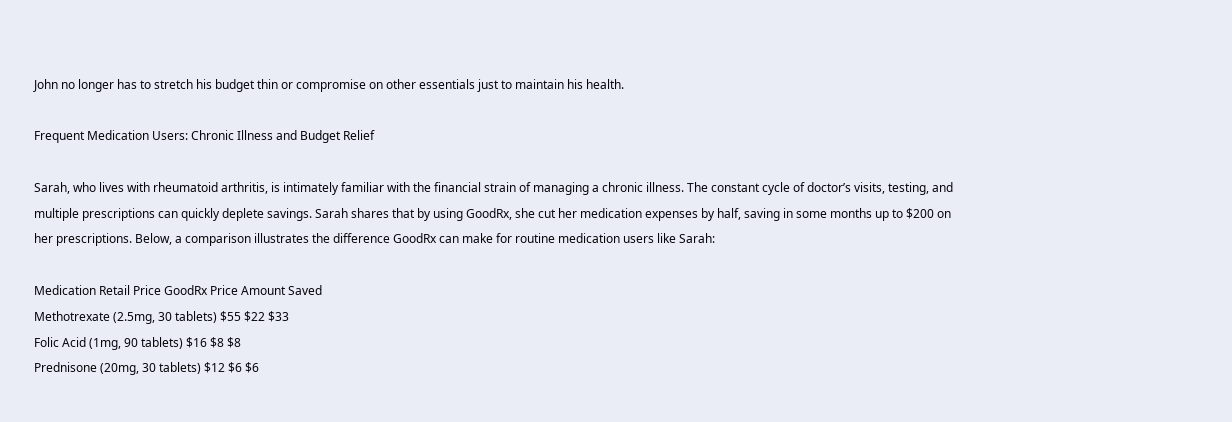John no longer has to stretch his budget thin or compromise on other essentials just to maintain his health.

Frequent Medication Users: Chronic Illness and Budget Relief

Sarah, who lives with rheumatoid arthritis, is intimately familiar with the financial strain of managing a chronic illness. The constant cycle of doctor’s visits, testing, and multiple prescriptions can quickly deplete savings. Sarah shares that by using GoodRx, she cut her medication expenses by half, saving in some months up to $200 on her prescriptions. Below, a comparison illustrates the difference GoodRx can make for routine medication users like Sarah:

Medication Retail Price GoodRx Price Amount Saved
Methotrexate (2.5mg, 30 tablets) $55 $22 $33
Folic Acid (1mg, 90 tablets) $16 $8 $8
Prednisone (20mg, 30 tablets) $12 $6 $6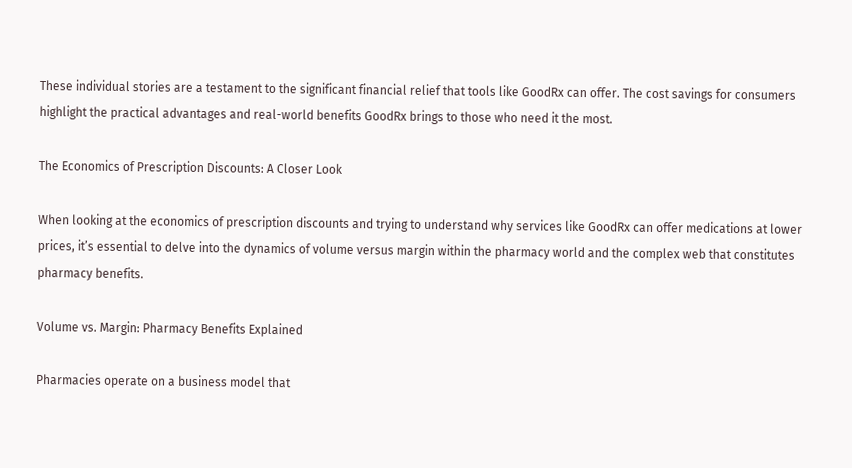These individual stories are a testament to the significant financial relief that tools like GoodRx can offer. The cost savings for consumers highlight the practical advantages and real-world benefits GoodRx brings to those who need it the most.

The Economics of Prescription Discounts: A Closer Look

When looking at the economics of prescription discounts and trying to understand why services like GoodRx can offer medications at lower prices, it’s essential to delve into the dynamics of volume versus margin within the pharmacy world and the complex web that constitutes pharmacy benefits.

Volume vs. Margin: Pharmacy Benefits Explained

Pharmacies operate on a business model that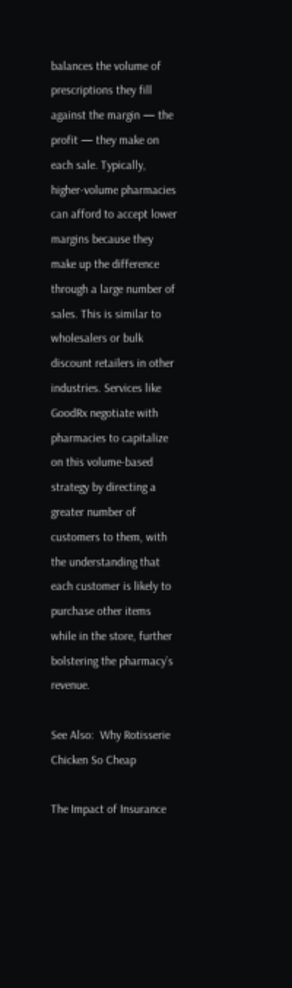balances the volume of prescriptions they fill against the margin — the profit — they make on each sale. Typically, higher-volume pharmacies can afford to accept lower margins because they make up the difference through a large number of sales. This is similar to wholesalers or bulk discount retailers in other industries. Services like GoodRx negotiate with pharmacies to capitalize on this volume-based strategy by directing a greater number of customers to them, with the understanding that each customer is likely to purchase other items while in the store, further bolstering the pharmacy’s revenue.

See Also:  Why Rotisserie Chicken So Cheap

The Impact of Insurance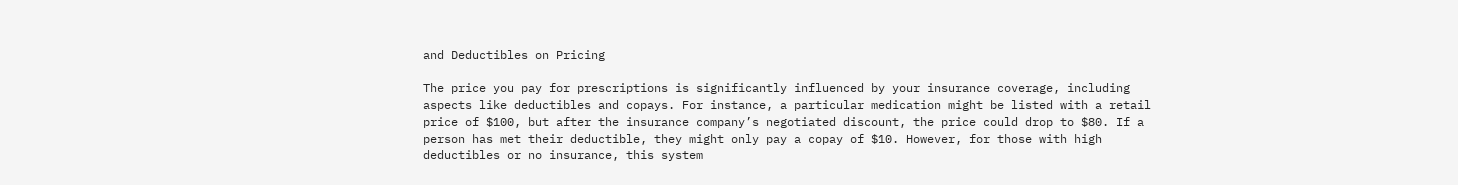and Deductibles on Pricing

The price you pay for prescriptions is significantly influenced by your insurance coverage, including aspects like deductibles and copays. For instance, a particular medication might be listed with a retail price of $100, but after the insurance company’s negotiated discount, the price could drop to $80. If a person has met their deductible, they might only pay a copay of $10. However, for those with high deductibles or no insurance, this system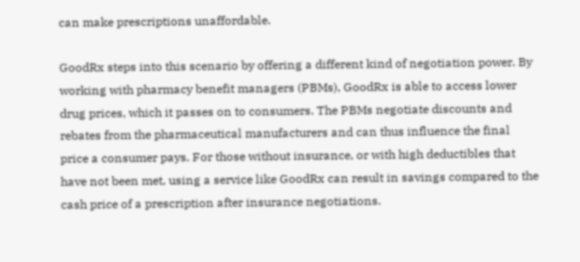can make prescriptions unaffordable.

GoodRx steps into this scenario by offering a different kind of negotiation power. By working with pharmacy benefit managers (PBMs), GoodRx is able to access lower drug prices, which it passes on to consumers. The PBMs negotiate discounts and rebates from the pharmaceutical manufacturers and can thus influence the final price a consumer pays. For those without insurance, or with high deductibles that have not been met, using a service like GoodRx can result in savings compared to the cash price of a prescription after insurance negotiations.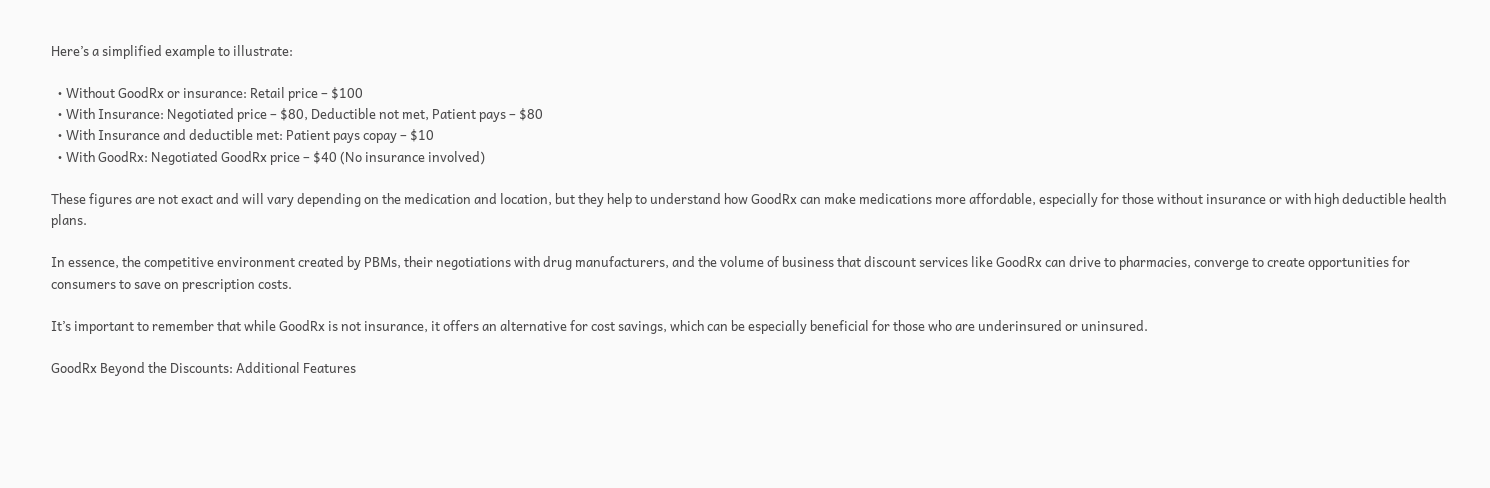Here’s a simplified example to illustrate:

  • Without GoodRx or insurance: Retail price – $100
  • With Insurance: Negotiated price – $80, Deductible not met, Patient pays – $80
  • With Insurance and deductible met: Patient pays copay – $10
  • With GoodRx: Negotiated GoodRx price – $40 (No insurance involved)

These figures are not exact and will vary depending on the medication and location, but they help to understand how GoodRx can make medications more affordable, especially for those without insurance or with high deductible health plans.

In essence, the competitive environment created by PBMs, their negotiations with drug manufacturers, and the volume of business that discount services like GoodRx can drive to pharmacies, converge to create opportunities for consumers to save on prescription costs.

It’s important to remember that while GoodRx is not insurance, it offers an alternative for cost savings, which can be especially beneficial for those who are underinsured or uninsured.

GoodRx Beyond the Discounts: Additional Features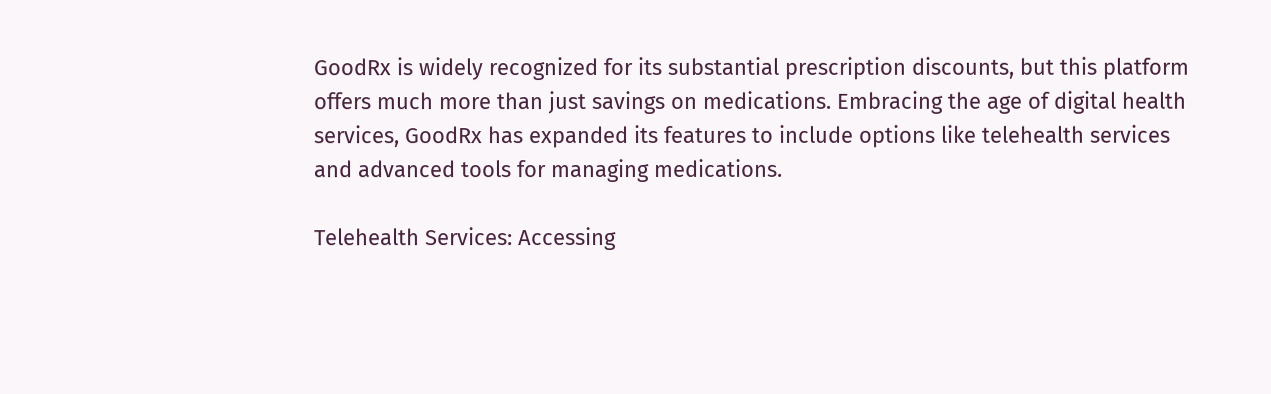GoodRx is widely recognized for its substantial prescription discounts, but this platform offers much more than just savings on medications. Embracing the age of digital health services, GoodRx has expanded its features to include options like telehealth services and advanced tools for managing medications.

Telehealth Services: Accessing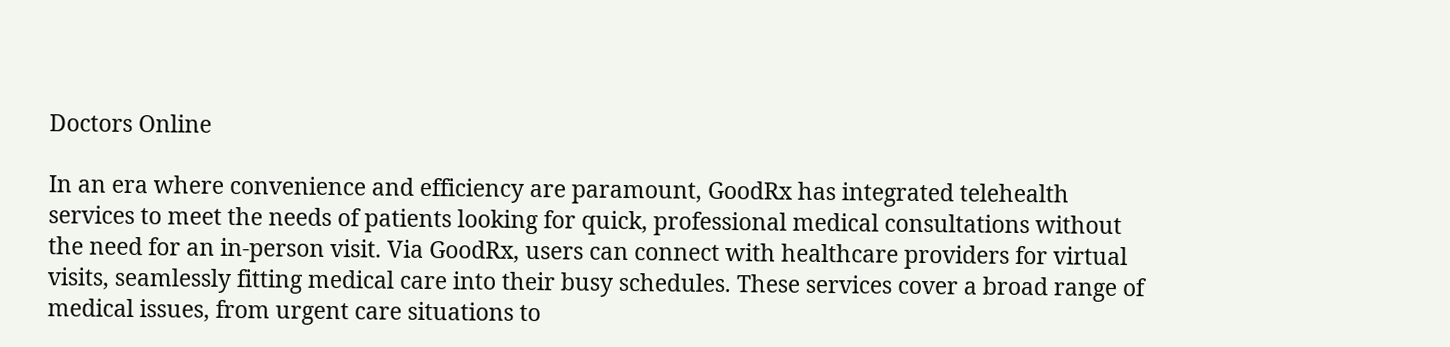Doctors Online

In an era where convenience and efficiency are paramount, GoodRx has integrated telehealth services to meet the needs of patients looking for quick, professional medical consultations without the need for an in-person visit. Via GoodRx, users can connect with healthcare providers for virtual visits, seamlessly fitting medical care into their busy schedules. These services cover a broad range of medical issues, from urgent care situations to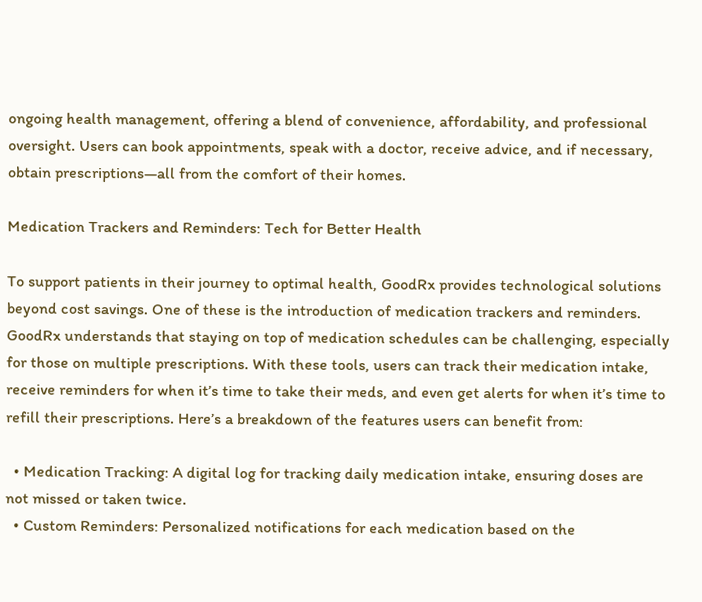ongoing health management, offering a blend of convenience, affordability, and professional oversight. Users can book appointments, speak with a doctor, receive advice, and if necessary, obtain prescriptions—all from the comfort of their homes.

Medication Trackers and Reminders: Tech for Better Health

To support patients in their journey to optimal health, GoodRx provides technological solutions beyond cost savings. One of these is the introduction of medication trackers and reminders. GoodRx understands that staying on top of medication schedules can be challenging, especially for those on multiple prescriptions. With these tools, users can track their medication intake, receive reminders for when it’s time to take their meds, and even get alerts for when it’s time to refill their prescriptions. Here’s a breakdown of the features users can benefit from:

  • Medication Tracking: A digital log for tracking daily medication intake, ensuring doses are not missed or taken twice.
  • Custom Reminders: Personalized notifications for each medication based on the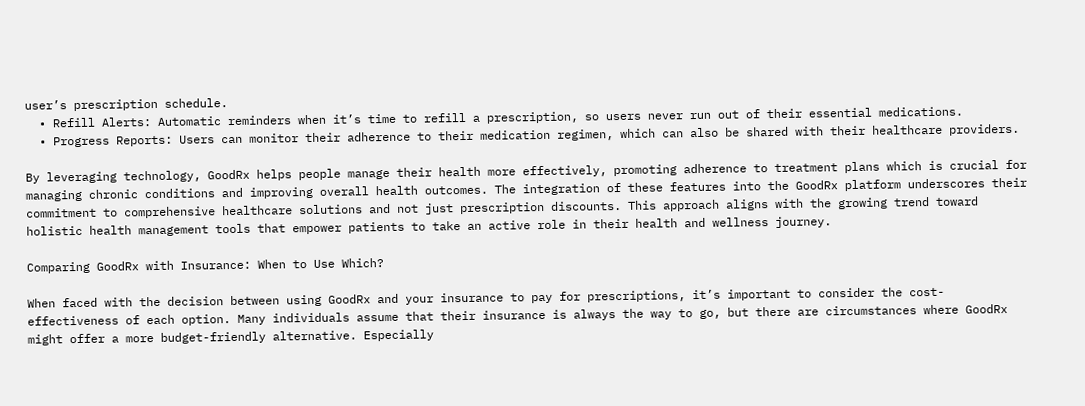user’s prescription schedule.
  • Refill Alerts: Automatic reminders when it’s time to refill a prescription, so users never run out of their essential medications.
  • Progress Reports: Users can monitor their adherence to their medication regimen, which can also be shared with their healthcare providers.

By leveraging technology, GoodRx helps people manage their health more effectively, promoting adherence to treatment plans which is crucial for managing chronic conditions and improving overall health outcomes. The integration of these features into the GoodRx platform underscores their commitment to comprehensive healthcare solutions and not just prescription discounts. This approach aligns with the growing trend toward holistic health management tools that empower patients to take an active role in their health and wellness journey.

Comparing GoodRx with Insurance: When to Use Which?

When faced with the decision between using GoodRx and your insurance to pay for prescriptions, it’s important to consider the cost-effectiveness of each option. Many individuals assume that their insurance is always the way to go, but there are circumstances where GoodRx might offer a more budget-friendly alternative. Especially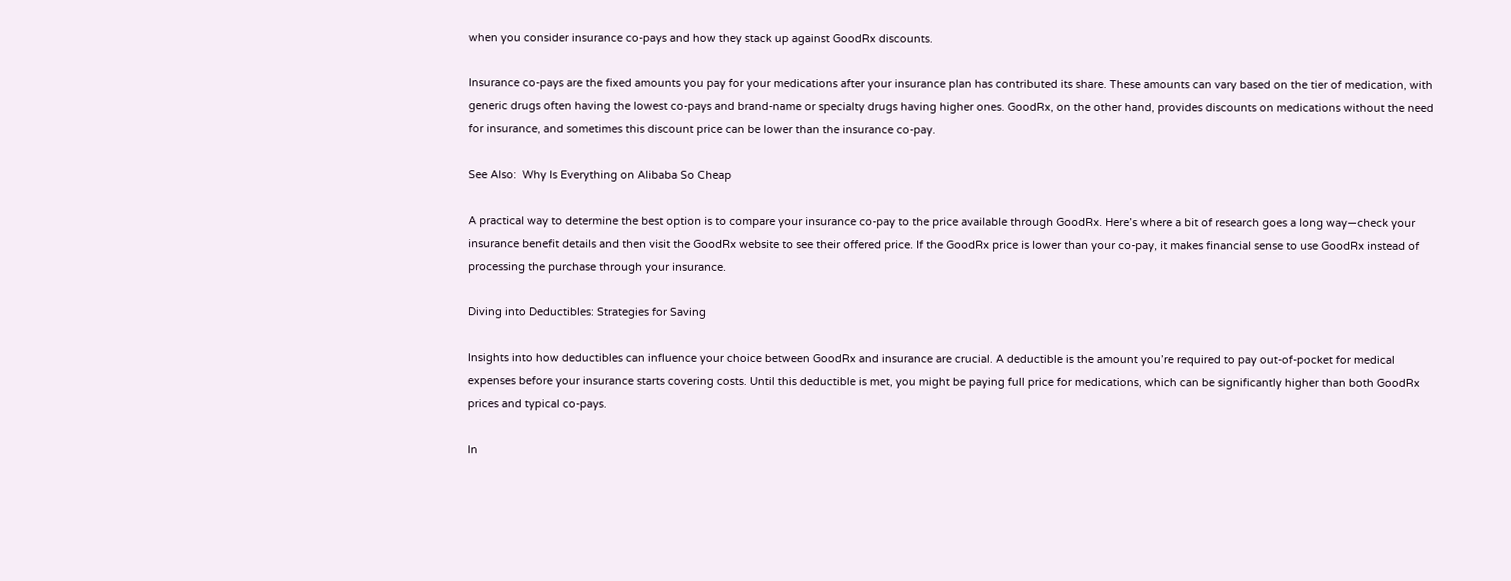when you consider insurance co-pays and how they stack up against GoodRx discounts.

Insurance co-pays are the fixed amounts you pay for your medications after your insurance plan has contributed its share. These amounts can vary based on the tier of medication, with generic drugs often having the lowest co-pays and brand-name or specialty drugs having higher ones. GoodRx, on the other hand, provides discounts on medications without the need for insurance, and sometimes this discount price can be lower than the insurance co-pay.

See Also:  Why Is Everything on Alibaba So Cheap

A practical way to determine the best option is to compare your insurance co-pay to the price available through GoodRx. Here’s where a bit of research goes a long way—check your insurance benefit details and then visit the GoodRx website to see their offered price. If the GoodRx price is lower than your co-pay, it makes financial sense to use GoodRx instead of processing the purchase through your insurance.

Diving into Deductibles: Strategies for Saving

Insights into how deductibles can influence your choice between GoodRx and insurance are crucial. A deductible is the amount you’re required to pay out-of-pocket for medical expenses before your insurance starts covering costs. Until this deductible is met, you might be paying full price for medications, which can be significantly higher than both GoodRx prices and typical co-pays.

In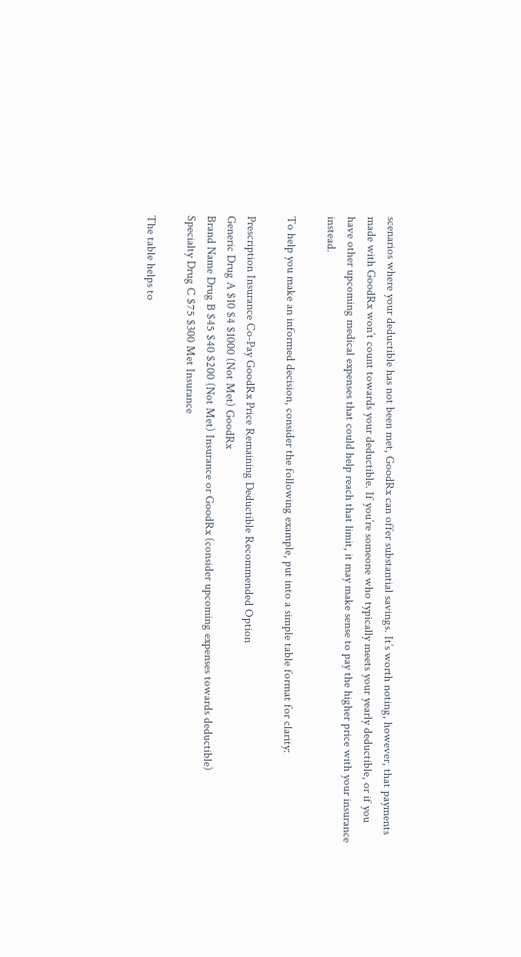scenarios where your deductible has not been met, GoodRx can offer substantial savings. It’s worth noting, however, that payments made with GoodRx won’t count towards your deductible. If you’re someone who typically meets your yearly deductible, or if you have other upcoming medical expenses that could help reach that limit, it may make sense to pay the higher price with your insurance instead.

To help you make an informed decision, consider the following example, put into a simple table format for clarity:

Prescription Insurance Co-Pay GoodRx Price Remaining Deductible Recommended Option
Generic Drug A $10 $4 $1000 (Not Met) GoodRx
Brand Name Drug B $45 $40 $200 (Not Met) Insurance or GoodRx (consider upcoming expenses towards deductible)
Specialty Drug C $75 $300 Met Insurance

The table helps to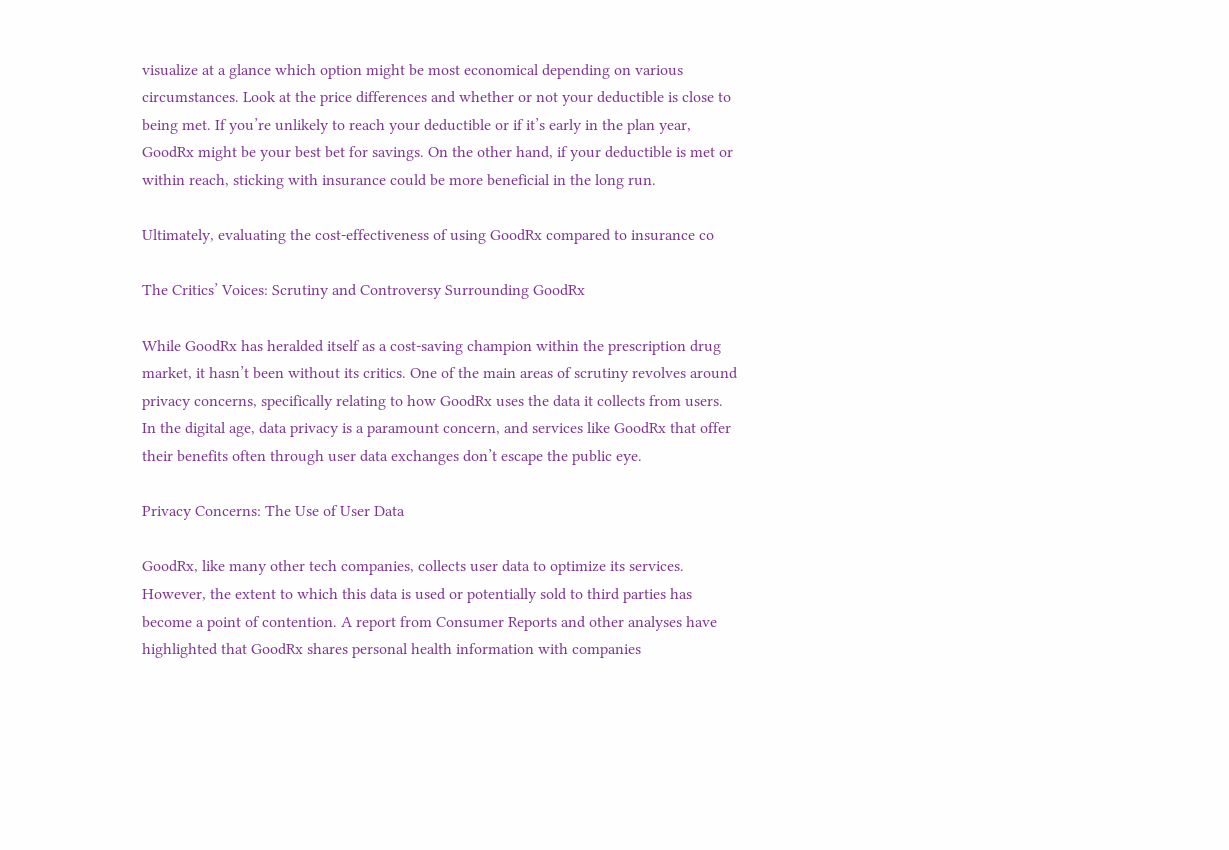visualize at a glance which option might be most economical depending on various circumstances. Look at the price differences and whether or not your deductible is close to being met. If you’re unlikely to reach your deductible or if it’s early in the plan year, GoodRx might be your best bet for savings. On the other hand, if your deductible is met or within reach, sticking with insurance could be more beneficial in the long run.

Ultimately, evaluating the cost-effectiveness of using GoodRx compared to insurance co

The Critics’ Voices: Scrutiny and Controversy Surrounding GoodRx

While GoodRx has heralded itself as a cost-saving champion within the prescription drug market, it hasn’t been without its critics. One of the main areas of scrutiny revolves around privacy concerns, specifically relating to how GoodRx uses the data it collects from users. In the digital age, data privacy is a paramount concern, and services like GoodRx that offer their benefits often through user data exchanges don’t escape the public eye.

Privacy Concerns: The Use of User Data

GoodRx, like many other tech companies, collects user data to optimize its services. However, the extent to which this data is used or potentially sold to third parties has become a point of contention. A report from Consumer Reports and other analyses have highlighted that GoodRx shares personal health information with companies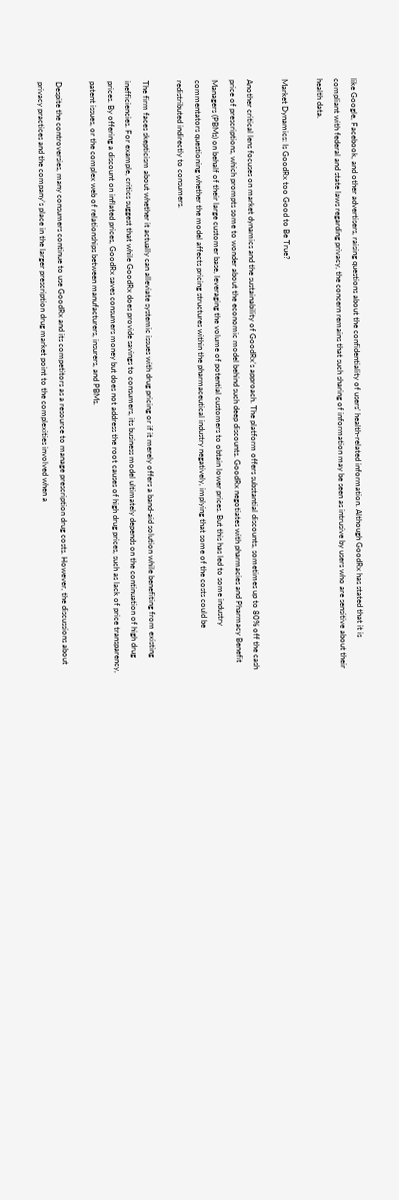like Google, Facebook, and other advertisers, raising questions about the confidentiality of users’ health-related information. Although GoodRx has stated that it is compliant with federal and state laws regarding privacy, the concern remains that such sharing of information may be seen as intrusive by users who are sensitive about their health data.

Market Dynamics: Is GoodRx too Good to Be True?

Another critical lens focuses on market dynamics and the sustainability of GoodRx’s approach. The platform offers substantial discounts, sometimes up to 80% off the cash price of prescriptions, which prompts some to wonder about the economic model behind such deep discounts. GoodRx negotiates with pharmacies and Pharmacy Benefit Managers (PBMs) on behalf of their large customer base, leveraging the volume of potential customers to obtain lower prices. But this has led to some industry commentators questioning whether the model affects pricing structures within the pharmaceutical industry negatively, implying that some of the costs could be redistributed indirectly to consumers.

The firm faces skepticism about whether it actually can alleviate systemic issues with drug pricing or if it merely offers a band-aid solution while benefiting from existing inefficiencies. For example, critics suggest that while GoodRx does provide savings to consumers, its business model ultimately depends on the continuation of high drug prices. By offering a discount on inflated prices, GoodRx saves consumers money but does not address the root causes of high drug prices, such as lack of price transparency, patent issues, or the complex web of relationships between manufacturers, insurers, and PBMs.

Despite the controversies, many consumers continue to use GoodRx and its competitors as a resource to manage prescription drug costs. However, the discussions about privacy practices and the company’s place in the larger prescription drug market point to the complexities involved when a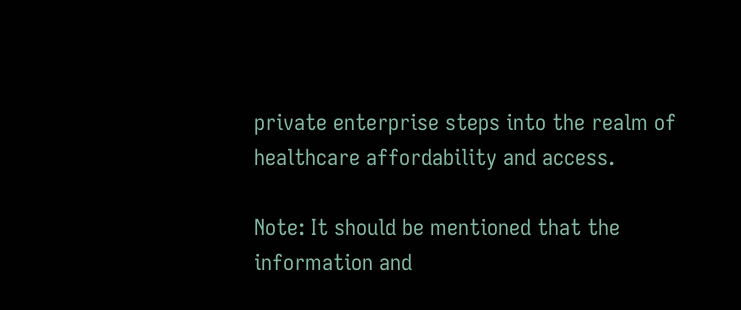private enterprise steps into the realm of healthcare affordability and access.

Note: It should be mentioned that the information and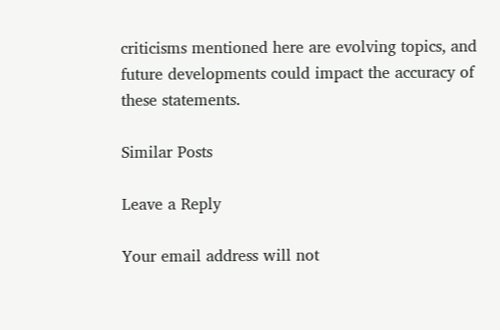criticisms mentioned here are evolving topics, and future developments could impact the accuracy of these statements.

Similar Posts

Leave a Reply

Your email address will not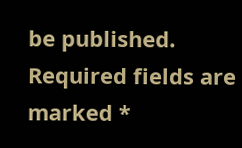be published. Required fields are marked *